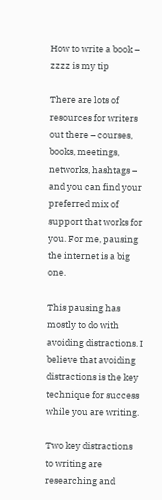How to write a book – zzzz is my tip

There are lots of resources for writers out there – courses, books, meetings, networks, hashtags – and you can find your preferred mix of support that works for you. For me, pausing the internet is a big one.

This pausing has mostly to do with avoiding distractions. I believe that avoiding distractions is the key technique for success while you are writing.

Two key distractions to writing are researching and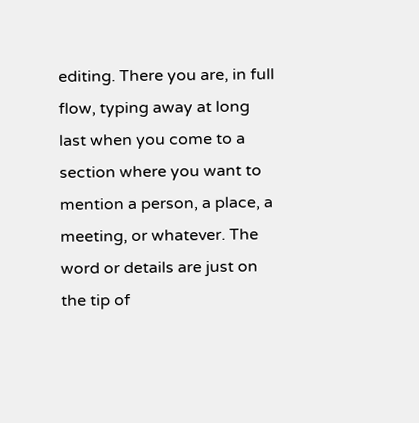editing. There you are, in full flow, typing away at long last when you come to a section where you want to mention a person, a place, a meeting, or whatever. The word or details are just on the tip of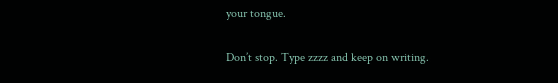your tongue.

Don’t stop. Type zzzz and keep on writing.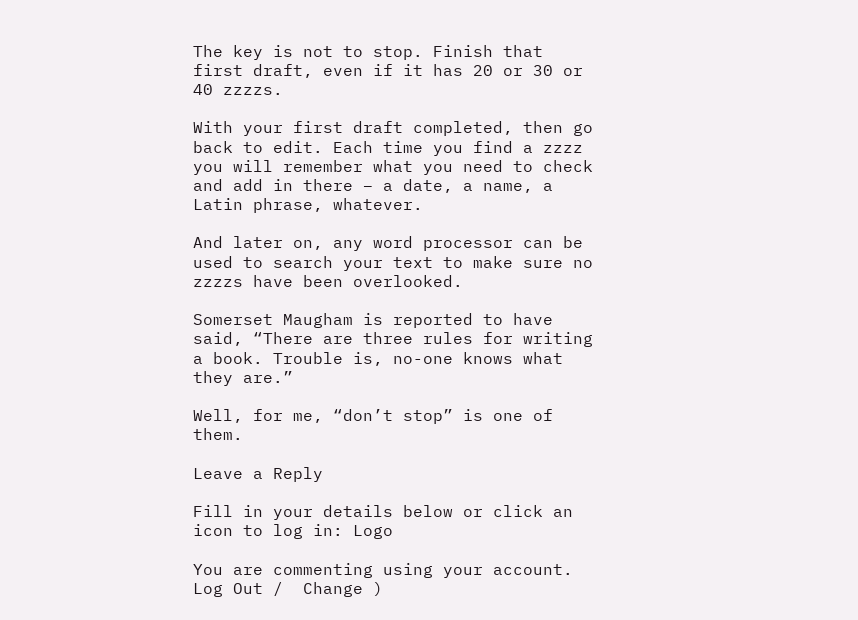The key is not to stop. Finish that first draft, even if it has 20 or 30 or 40 zzzzs.

With your first draft completed, then go back to edit. Each time you find a zzzz you will remember what you need to check and add in there – a date, a name, a Latin phrase, whatever.

And later on, any word processor can be used to search your text to make sure no zzzzs have been overlooked.

Somerset Maugham is reported to have said, “There are three rules for writing a book. Trouble is, no-one knows what they are.”

Well, for me, “don’t stop” is one of them.

Leave a Reply

Fill in your details below or click an icon to log in: Logo

You are commenting using your account. Log Out /  Change )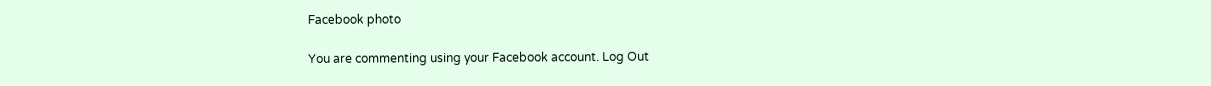Facebook photo

You are commenting using your Facebook account. Log Out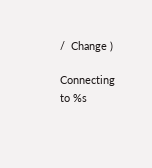/  Change )

Connecting to %s